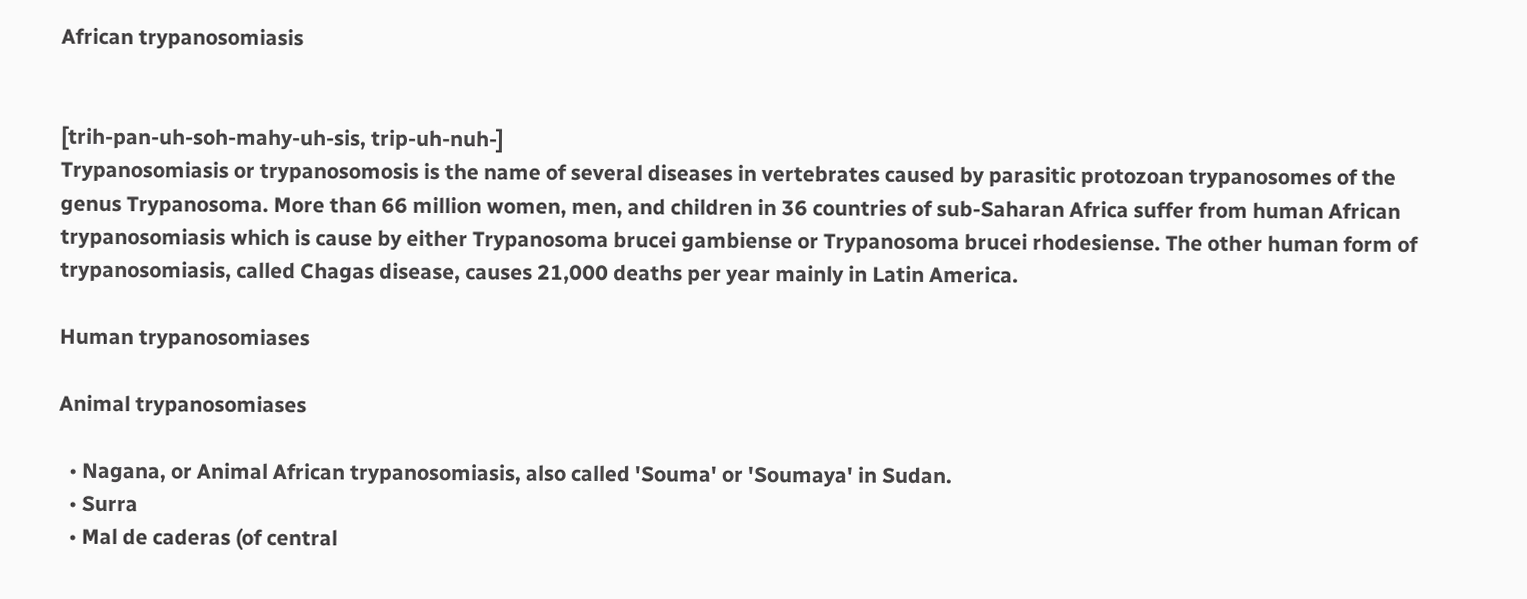African trypanosomiasis


[trih-pan-uh-soh-mahy-uh-sis, trip-uh-nuh-]
Trypanosomiasis or trypanosomosis is the name of several diseases in vertebrates caused by parasitic protozoan trypanosomes of the genus Trypanosoma. More than 66 million women, men, and children in 36 countries of sub-Saharan Africa suffer from human African trypanosomiasis which is cause by either Trypanosoma brucei gambiense or Trypanosoma brucei rhodesiense. The other human form of trypanosomiasis, called Chagas disease, causes 21,000 deaths per year mainly in Latin America.

Human trypanosomiases

Animal trypanosomiases

  • Nagana, or Animal African trypanosomiasis, also called 'Souma' or 'Soumaya' in Sudan.
  • Surra
  • Mal de caderas (of central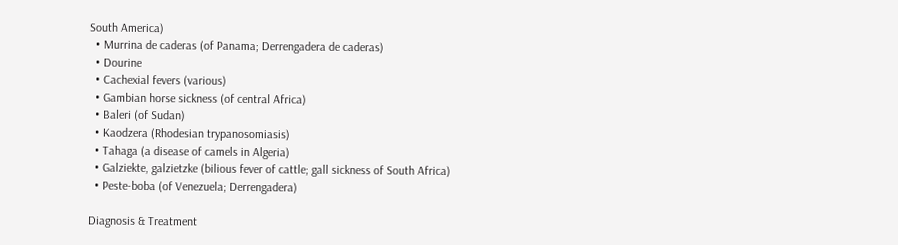South America)
  • Murrina de caderas (of Panama; Derrengadera de caderas)
  • Dourine
  • Cachexial fevers (various)
  • Gambian horse sickness (of central Africa)
  • Baleri (of Sudan)
  • Kaodzera (Rhodesian trypanosomiasis)
  • Tahaga (a disease of camels in Algeria)
  • Galziekte, galzietzke (bilious fever of cattle; gall sickness of South Africa)
  • Peste-boba (of Venezuela; Derrengadera)

Diagnosis & Treatment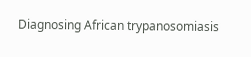Diagnosing African trypanosomiasis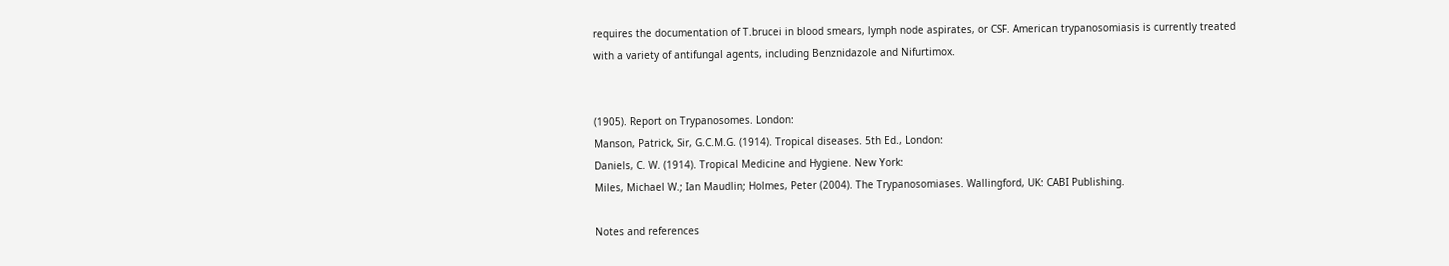requires the documentation of T.brucei in blood smears, lymph node aspirates, or CSF. American trypanosomiasis is currently treated with a variety of antifungal agents, including Benznidazole and Nifurtimox.


(1905). Report on Trypanosomes. London:
Manson, Patrick, Sir, G.C.M.G. (1914). Tropical diseases. 5th Ed., London:
Daniels, C. W. (1914). Tropical Medicine and Hygiene. New York:
Miles, Michael W.; Ian Maudlin; Holmes, Peter (2004). The Trypanosomiases. Wallingford, UK: CABI Publishing.

Notes and references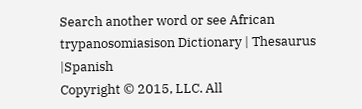Search another word or see African trypanosomiasison Dictionary | Thesaurus |Spanish
Copyright © 2015, LLC. All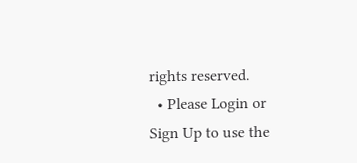rights reserved.
  • Please Login or Sign Up to use the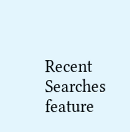Recent Searches feature